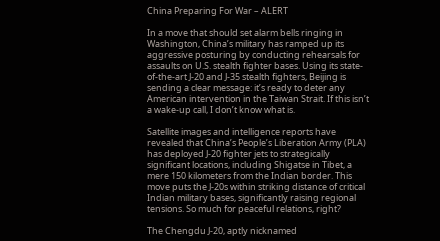China Preparing For War – ALERT

In a move that should set alarm bells ringing in Washington, China’s military has ramped up its aggressive posturing by conducting rehearsals for assaults on U.S. stealth fighter bases. Using its state-of-the-art J-20 and J-35 stealth fighters, Beijing is sending a clear message: it’s ready to deter any American intervention in the Taiwan Strait. If this isn’t a wake-up call, I don’t know what is.

Satellite images and intelligence reports have revealed that China’s People’s Liberation Army (PLA) has deployed J-20 fighter jets to strategically significant locations, including Shigatse in Tibet, a mere 150 kilometers from the Indian border. This move puts the J-20s within striking distance of critical Indian military bases, significantly raising regional tensions. So much for peaceful relations, right?

The Chengdu J-20, aptly nicknamed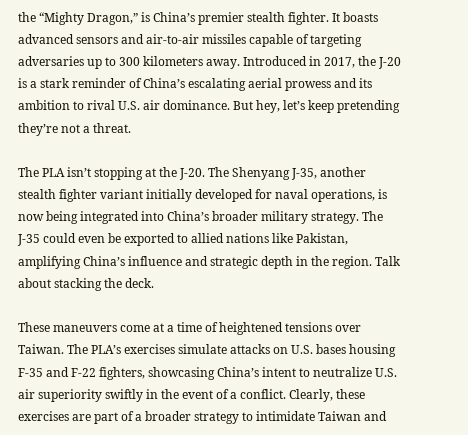the “Mighty Dragon,” is China’s premier stealth fighter. It boasts advanced sensors and air-to-air missiles capable of targeting adversaries up to 300 kilometers away. Introduced in 2017, the J-20 is a stark reminder of China’s escalating aerial prowess and its ambition to rival U.S. air dominance. But hey, let’s keep pretending they’re not a threat.

The PLA isn’t stopping at the J-20. The Shenyang J-35, another stealth fighter variant initially developed for naval operations, is now being integrated into China’s broader military strategy. The J-35 could even be exported to allied nations like Pakistan, amplifying China’s influence and strategic depth in the region. Talk about stacking the deck.

These maneuvers come at a time of heightened tensions over Taiwan. The PLA’s exercises simulate attacks on U.S. bases housing F-35 and F-22 fighters, showcasing China’s intent to neutralize U.S. air superiority swiftly in the event of a conflict. Clearly, these exercises are part of a broader strategy to intimidate Taiwan and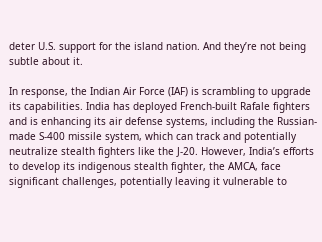deter U.S. support for the island nation. And they’re not being subtle about it.

In response, the Indian Air Force (IAF) is scrambling to upgrade its capabilities. India has deployed French-built Rafale fighters and is enhancing its air defense systems, including the Russian-made S-400 missile system, which can track and potentially neutralize stealth fighters like the J-20. However, India’s efforts to develop its indigenous stealth fighter, the AMCA, face significant challenges, potentially leaving it vulnerable to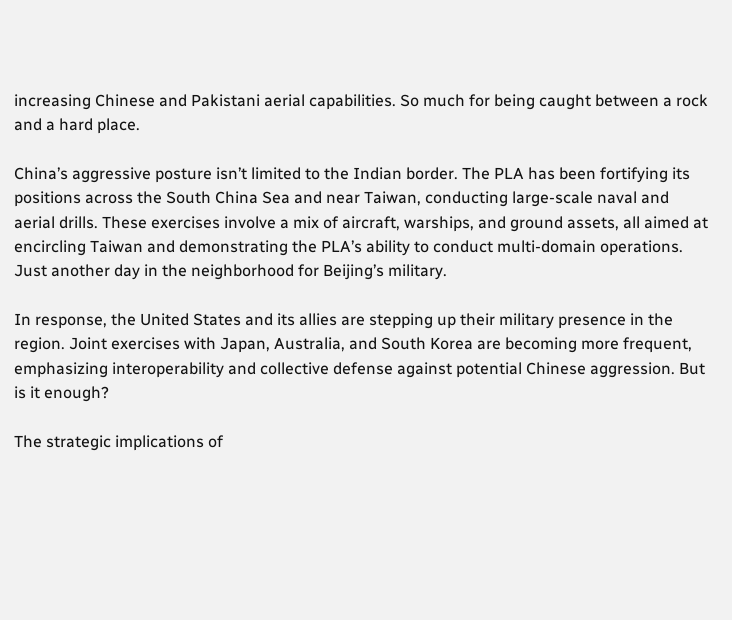increasing Chinese and Pakistani aerial capabilities. So much for being caught between a rock and a hard place.

China’s aggressive posture isn’t limited to the Indian border. The PLA has been fortifying its positions across the South China Sea and near Taiwan, conducting large-scale naval and aerial drills. These exercises involve a mix of aircraft, warships, and ground assets, all aimed at encircling Taiwan and demonstrating the PLA’s ability to conduct multi-domain operations. Just another day in the neighborhood for Beijing’s military.

In response, the United States and its allies are stepping up their military presence in the region. Joint exercises with Japan, Australia, and South Korea are becoming more frequent, emphasizing interoperability and collective defense against potential Chinese aggression. But is it enough?

The strategic implications of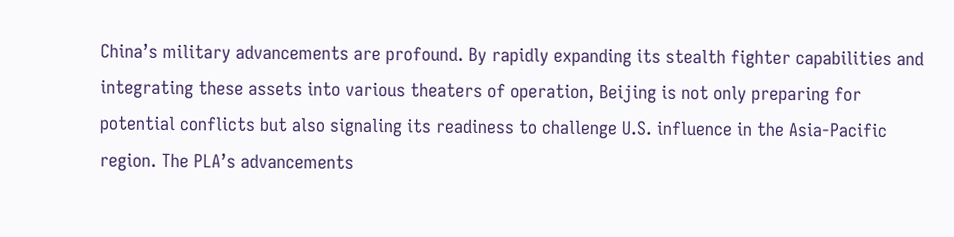China’s military advancements are profound. By rapidly expanding its stealth fighter capabilities and integrating these assets into various theaters of operation, Beijing is not only preparing for potential conflicts but also signaling its readiness to challenge U.S. influence in the Asia-Pacific region. The PLA’s advancements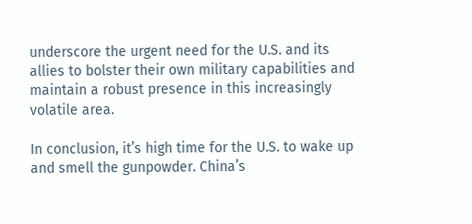underscore the urgent need for the U.S. and its allies to bolster their own military capabilities and maintain a robust presence in this increasingly volatile area.

In conclusion, it’s high time for the U.S. to wake up and smell the gunpowder. China’s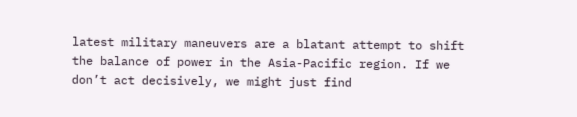latest military maneuvers are a blatant attempt to shift the balance of power in the Asia-Pacific region. If we don’t act decisively, we might just find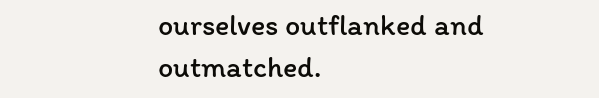ourselves outflanked and outmatched.